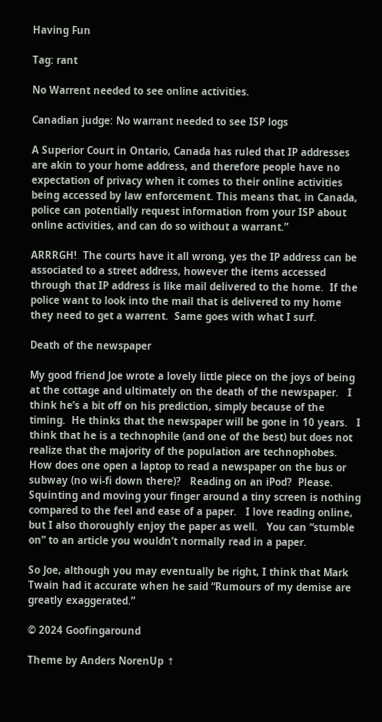Having Fun

Tag: rant

No Warrent needed to see online activities.

Canadian judge: No warrant needed to see ISP logs

A Superior Court in Ontario, Canada has ruled that IP addresses are akin to your home address, and therefore people have no expectation of privacy when it comes to their online activities being accessed by law enforcement. This means that, in Canada, police can potentially request information from your ISP about online activities, and can do so without a warrant.”

ARRRGH!  The courts have it all wrong, yes the IP address can be associated to a street address, however the items accessed through that IP address is like mail delivered to the home.  If the police want to look into the mail that is delivered to my home they need to get a warrent.  Same goes with what I surf.

Death of the newspaper

My good friend Joe wrote a lovely little piece on the joys of being at the cottage and ultimately on the death of the newspaper.   I think he’s a bit off on his prediction, simply because of the timing.  He thinks that the newspaper will be gone in 10 years.   I think that he is a technophile (and one of the best) but does not realize that the majority of the population are technophobes.  How does one open a laptop to read a newspaper on the bus or subway (no wi-fi down there)?   Reading on an iPod?  Please.   Squinting and moving your finger around a tiny screen is nothing compared to the feel and ease of a paper.   I love reading online, but I also thoroughly enjoy the paper as well.   You can “stumble on” to an article you wouldn’t normally read in a paper.

So Joe, although you may eventually be right, I think that Mark Twain had it accurate when he said “Rumours of my demise are greatly exaggerated.”

© 2024 Goofingaround

Theme by Anders NorenUp ↑